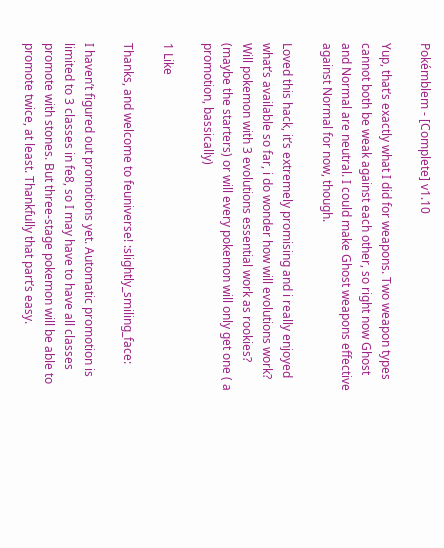Pokémblem - [Complete] v1.10

Yup, that’s exactly what I did for weapons. Two weapon types cannot both be weak against each other, so right now Ghost and Normal are neutral. I could make Ghost weapons effective against Normal for now, though.

Loved this hack, it’s extremely promising and i really enjoyed what’s available so far, i do wonder how will evolutions work? Will pokemon with 3 evolutions essential work as rookies? (maybe the starters) or will every pokemon will only get one ( a promotion, bassically)

1 Like

Thanks, and welcome to feuniverse! :slightly_smiling_face:

I haven’t figured out promotions yet. Automatic promotion is limited to 3 classes in fe8, so I may have to have all classes promote with stones. But three-stage pokemon will be able to promote twice, at least. Thankfully that part’s easy.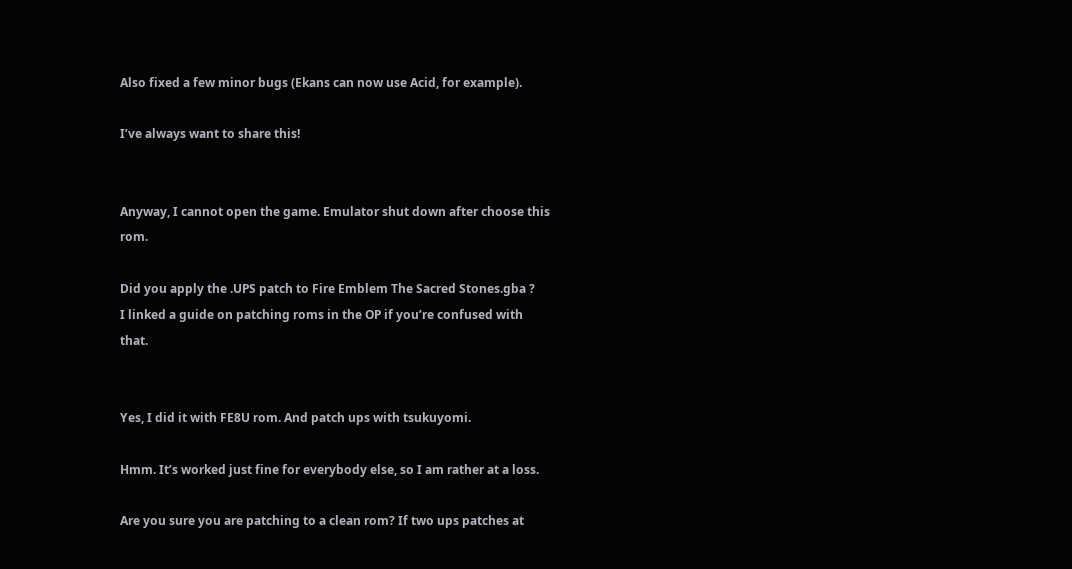Also fixed a few minor bugs (Ekans can now use Acid, for example).

I’ve always want to share this!


Anyway, I cannot open the game. Emulator shut down after choose this rom.

Did you apply the .UPS patch to Fire Emblem The Sacred Stones.gba ?
I linked a guide on patching roms in the OP if you’re confused with that.


Yes, I did it with FE8U rom. And patch ups with tsukuyomi.

Hmm. It’s worked just fine for everybody else, so I am rather at a loss.

Are you sure you are patching to a clean rom? If two ups patches at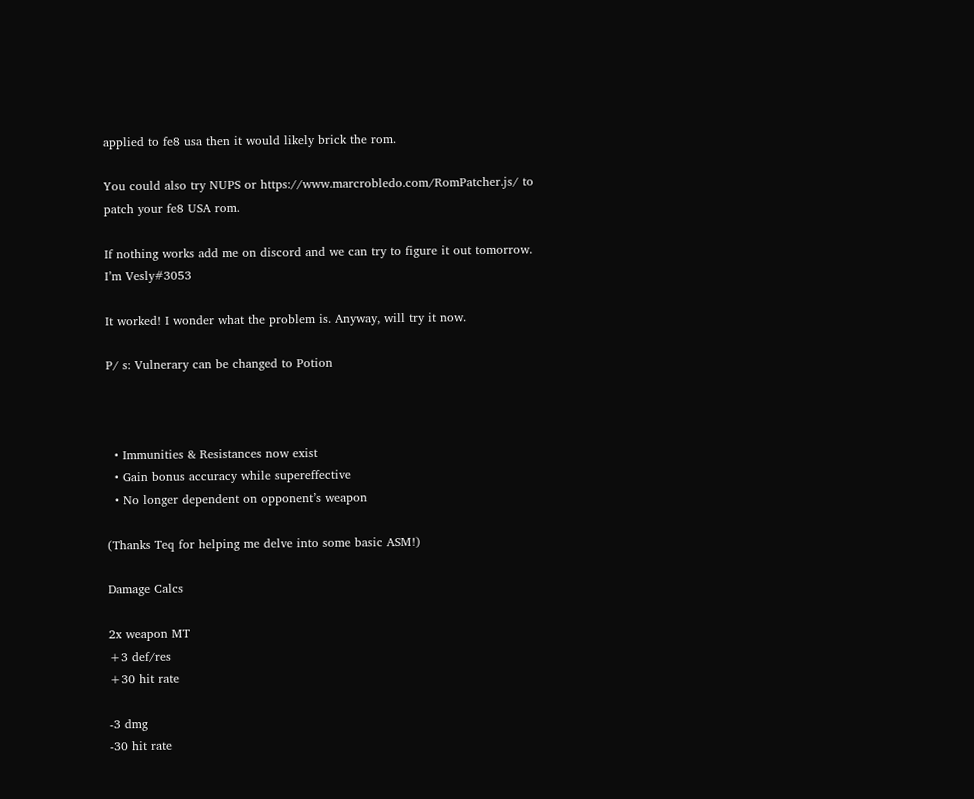applied to fe8 usa then it would likely brick the rom.

You could also try NUPS or https://www.marcrobledo.com/RomPatcher.js/ to patch your fe8 USA rom.

If nothing works add me on discord and we can try to figure it out tomorrow. I’m Vesly#3053

It worked! I wonder what the problem is. Anyway, will try it now.

P/ s: Vulnerary can be changed to Potion



  • Immunities & Resistances now exist
  • Gain bonus accuracy while supereffective
  • No longer dependent on opponent’s weapon

(Thanks Teq for helping me delve into some basic ASM!)

Damage Calcs

2x weapon MT
+3 def/res
+30 hit rate

-3 dmg
-30 hit rate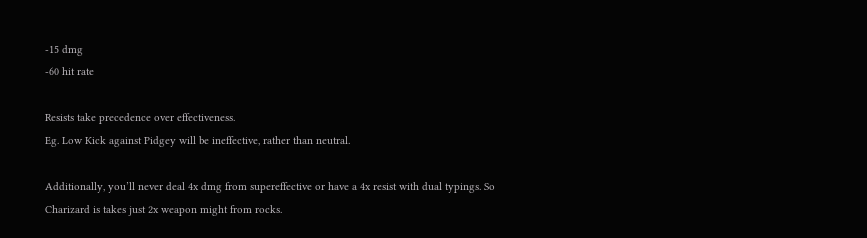-15 dmg
-60 hit rate

Resists take precedence over effectiveness.
Eg. Low Kick against Pidgey will be ineffective, rather than neutral.

Additionally, you’ll never deal 4x dmg from supereffective or have a 4x resist with dual typings. So Charizard is takes just 2x weapon might from rocks.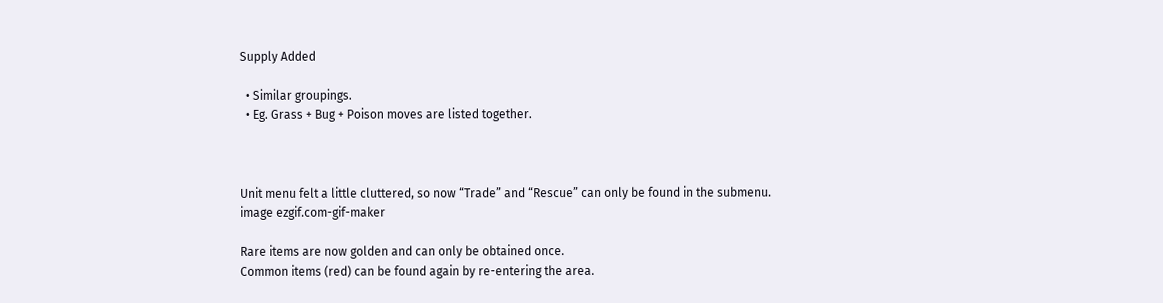Supply Added

  • Similar groupings.
  • Eg. Grass + Bug + Poison moves are listed together.



Unit menu felt a little cluttered, so now “Trade” and “Rescue” can only be found in the submenu.
image ezgif.com-gif-maker

Rare items are now golden and can only be obtained once.
Common items (red) can be found again by re-entering the area.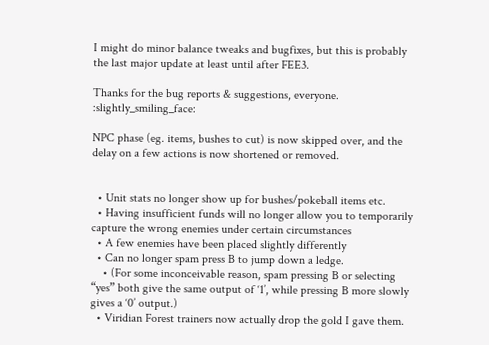I might do minor balance tweaks and bugfixes, but this is probably the last major update at least until after FEE3.

Thanks for the bug reports & suggestions, everyone. :slightly_smiling_face:

NPC phase (eg. items, bushes to cut) is now skipped over, and the delay on a few actions is now shortened or removed.


  • Unit stats no longer show up for bushes/pokeball items etc.
  • Having insufficient funds will no longer allow you to temporarily capture the wrong enemies under certain circumstances
  • A few enemies have been placed slightly differently
  • Can no longer spam press B to jump down a ledge.
    • (For some inconceivable reason, spam pressing B or selecting “yes” both give the same output of ‘1’, while pressing B more slowly gives a ‘0’ output.)
  • Viridian Forest trainers now actually drop the gold I gave them.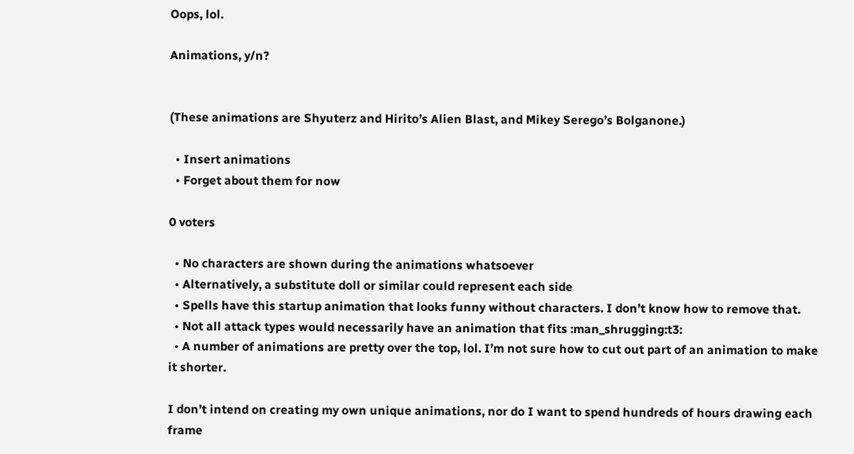Oops, lol.

Animations, y/n?


(These animations are Shyuterz and Hirito’s Alien Blast, and Mikey Serego’s Bolganone.)

  • Insert animations
  • Forget about them for now

0 voters

  • No characters are shown during the animations whatsoever
  • Alternatively, a substitute doll or similar could represent each side
  • Spells have this startup animation that looks funny without characters. I don’t know how to remove that.
  • Not all attack types would necessarily have an animation that fits :man_shrugging:t3:
  • A number of animations are pretty over the top, lol. I’m not sure how to cut out part of an animation to make it shorter.

I don’t intend on creating my own unique animations, nor do I want to spend hundreds of hours drawing each frame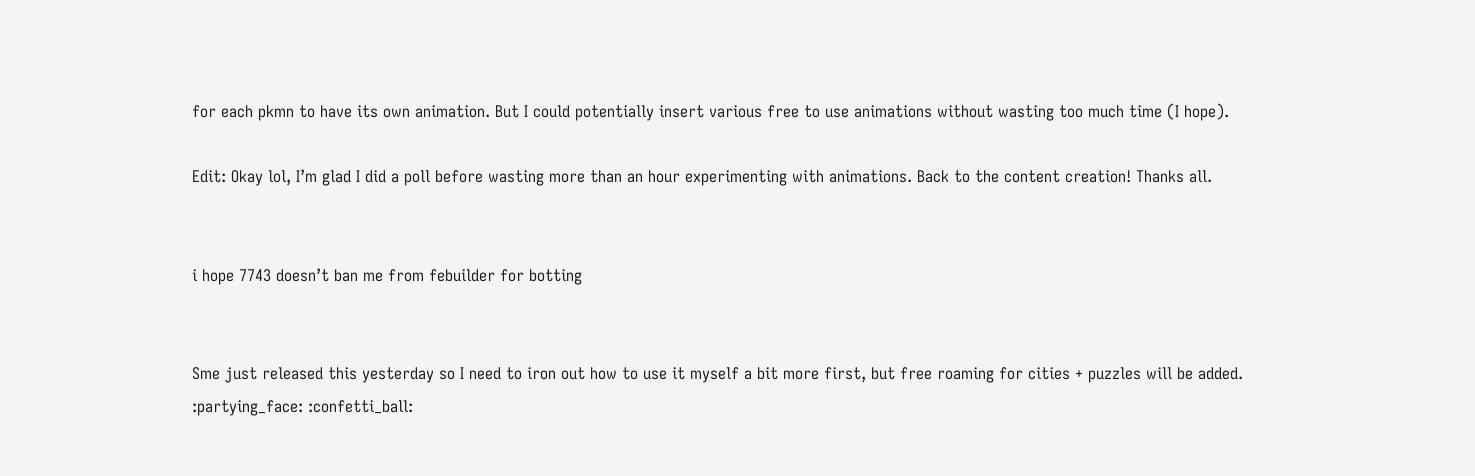for each pkmn to have its own animation. But I could potentially insert various free to use animations without wasting too much time (I hope).

Edit: Okay lol, I’m glad I did a poll before wasting more than an hour experimenting with animations. Back to the content creation! Thanks all.


i hope 7743 doesn’t ban me from febuilder for botting


Sme just released this yesterday so I need to iron out how to use it myself a bit more first, but free roaming for cities + puzzles will be added. :partying_face: :confetti_ball: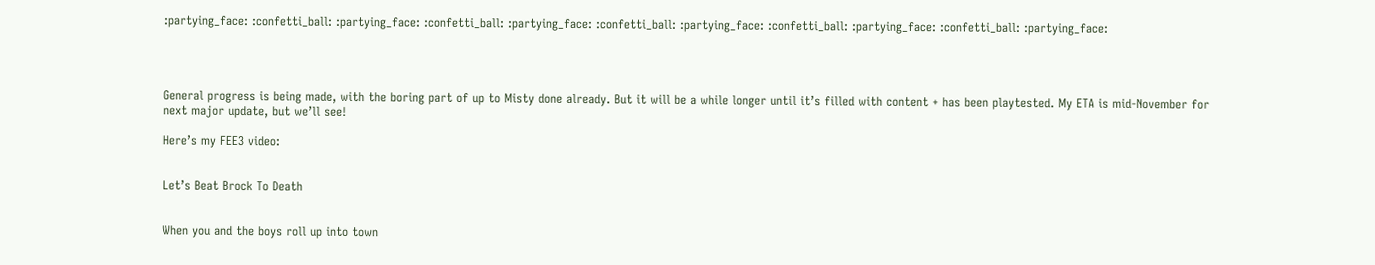:partying_face: :confetti_ball: :partying_face: :confetti_ball: :partying_face: :confetti_ball: :partying_face: :confetti_ball: :partying_face: :confetti_ball: :partying_face:




General progress is being made, with the boring part of up to Misty done already. But it will be a while longer until it’s filled with content + has been playtested. My ETA is mid-November for next major update, but we’ll see!

Here’s my FEE3 video:


Let’s Beat Brock To Death


When you and the boys roll up into town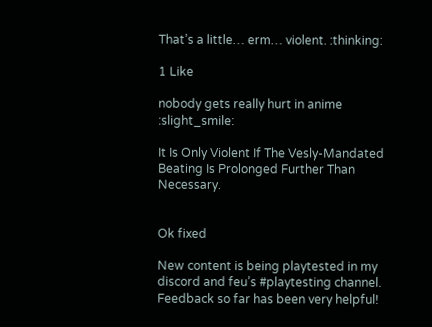That’s a little… erm… violent. :thinking:

1 Like

nobody gets really hurt in anime :slight_smile:

It Is Only Violent If The Vesly-Mandated Beating Is Prolonged Further Than Necessary.


Ok fixed

New content is being playtested in my discord and feu’s #playtesting channel. Feedback so far has been very helpful!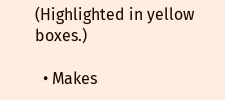(Highlighted in yellow boxes.)

  • Makes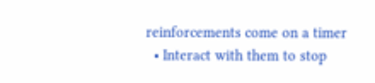reinforcements come on a timer
  • Interact with them to stop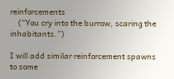reinforcements
    (“You cry into the burrow, scaring the inhabitants.”)

I will add similar reinforcement spawns to some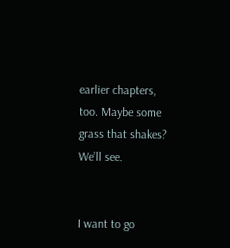earlier chapters, too. Maybe some grass that shakes? We’ll see.


I want to go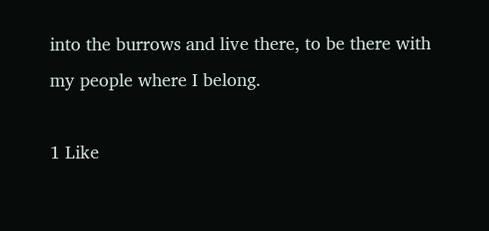into the burrows and live there, to be there with my people where I belong.

1 Like